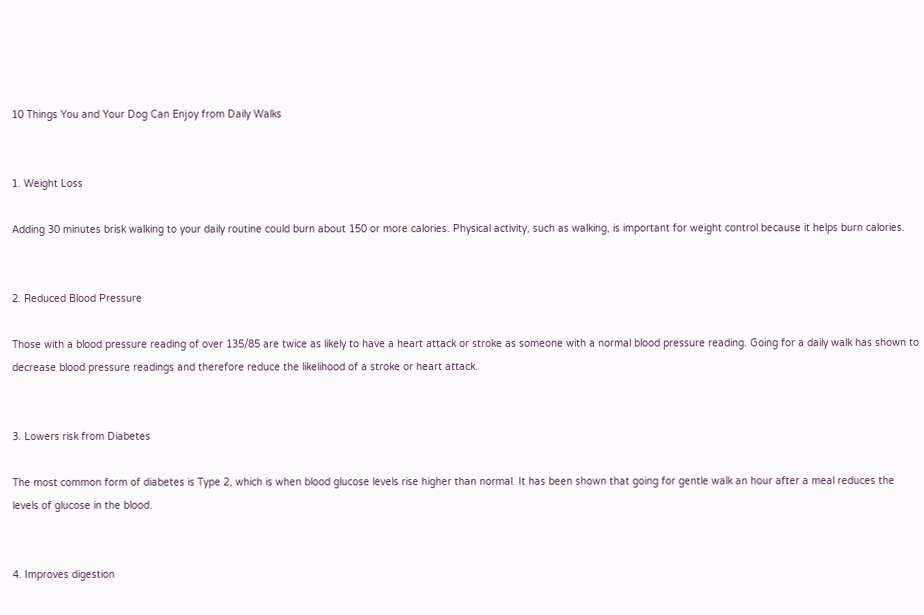10 Things You and Your Dog Can Enjoy from Daily Walks


1. Weight Loss

Adding 30 minutes brisk walking to your daily routine could burn about 150 or more calories. Physical activity, such as walking, is important for weight control because it helps burn calories.


2. Reduced Blood Pressure

Those with a blood pressure reading of over 135/85 are twice as likely to have a heart attack or stroke as someone with a normal blood pressure reading. Going for a daily walk has shown to decrease blood pressure readings and therefore reduce the likelihood of a stroke or heart attack.


3. Lowers risk from Diabetes

The most common form of diabetes is Type 2, which is when blood glucose levels rise higher than normal. It has been shown that going for gentle walk an hour after a meal reduces the levels of glucose in the blood.


4. Improves digestion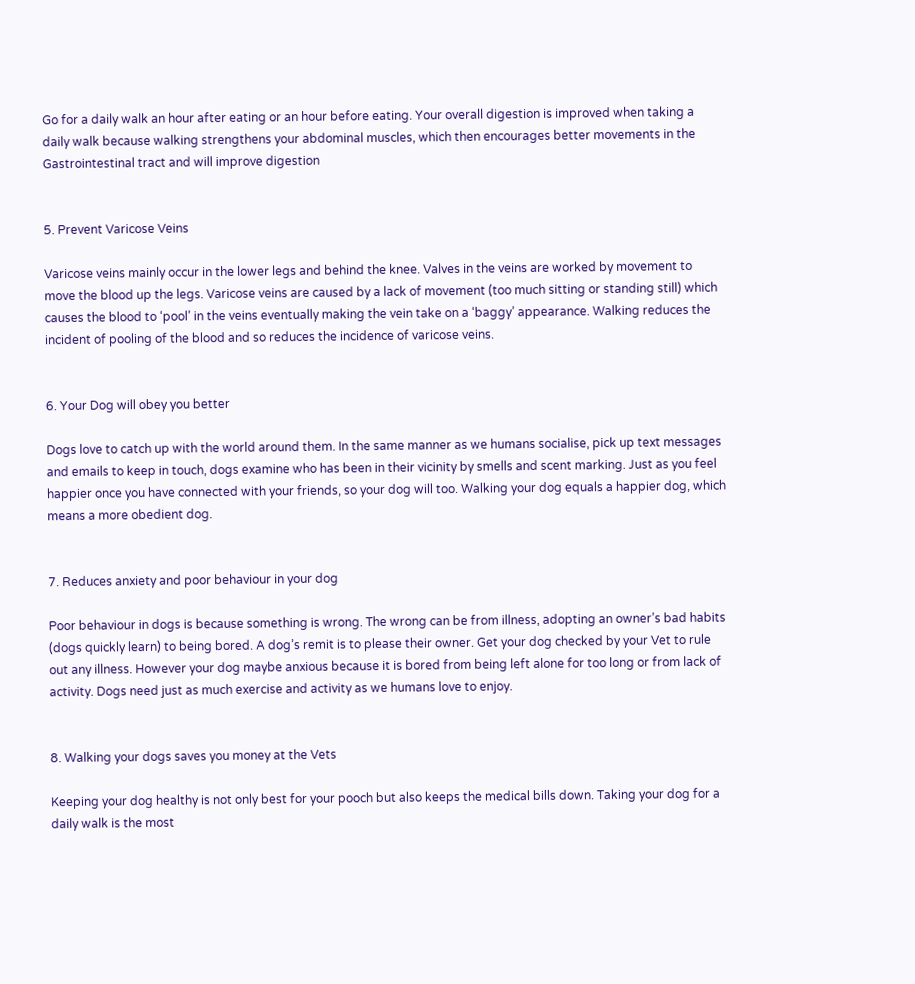Go for a daily walk an hour after eating or an hour before eating. Your overall digestion is improved when taking a daily walk because walking strengthens your abdominal muscles, which then encourages better movements in the Gastrointestinal tract and will improve digestion


5. Prevent Varicose Veins

Varicose veins mainly occur in the lower legs and behind the knee. Valves in the veins are worked by movement to move the blood up the legs. Varicose veins are caused by a lack of movement (too much sitting or standing still) which causes the blood to ‘pool’ in the veins eventually making the vein take on a ‘baggy’ appearance. Walking reduces the incident of pooling of the blood and so reduces the incidence of varicose veins.


6. Your Dog will obey you better

Dogs love to catch up with the world around them. In the same manner as we humans socialise, pick up text messages and emails to keep in touch, dogs examine who has been in their vicinity by smells and scent marking. Just as you feel happier once you have connected with your friends, so your dog will too. Walking your dog equals a happier dog, which means a more obedient dog.


7. Reduces anxiety and poor behaviour in your dog

Poor behaviour in dogs is because something is wrong. The wrong can be from illness, adopting an owner’s bad habits (dogs quickly learn) to being bored. A dog’s remit is to please their owner. Get your dog checked by your Vet to rule out any illness. However your dog maybe anxious because it is bored from being left alone for too long or from lack of activity. Dogs need just as much exercise and activity as we humans love to enjoy.


8. Walking your dogs saves you money at the Vets

Keeping your dog healthy is not only best for your pooch but also keeps the medical bills down. Taking your dog for a daily walk is the most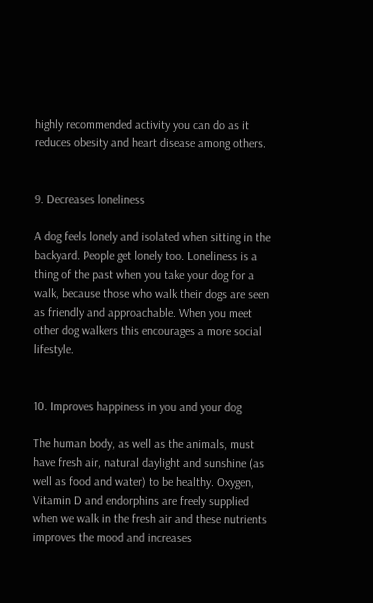highly recommended activity you can do as it reduces obesity and heart disease among others.


9. Decreases loneliness

A dog feels lonely and isolated when sitting in the backyard. People get lonely too. Loneliness is a thing of the past when you take your dog for a walk, because those who walk their dogs are seen as friendly and approachable. When you meet other dog walkers this encourages a more social lifestyle.


10. Improves happiness in you and your dog

The human body, as well as the animals, must have fresh air, natural daylight and sunshine (as well as food and water) to be healthy. Oxygen, Vitamin D and endorphins are freely supplied when we walk in the fresh air and these nutrients improves the mood and increases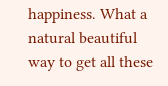happiness. What a natural beautiful way to get all these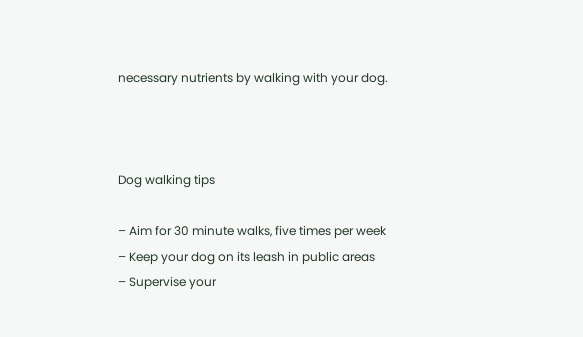necessary nutrients by walking with your dog.



Dog walking tips

– Aim for 30 minute walks, five times per week
– Keep your dog on its leash in public areas
– Supervise your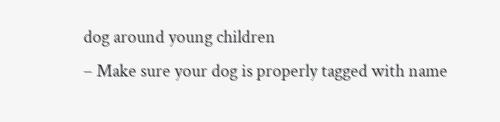dog around young children
– Make sure your dog is properly tagged with name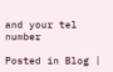and your tel number

Posted in Blog |